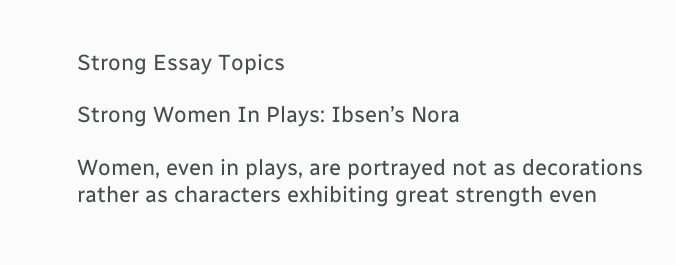Strong Essay Topics

Strong Women In Plays: Ibsen’s Nora

Women, even in plays, are portrayed not as decorations rather as characters exhibiting great strength even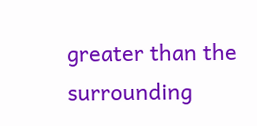greater than the surrounding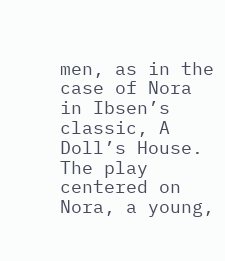men, as in the case of Nora in Ibsen’s classic, A Doll’s House. The play centered on Nora, a young,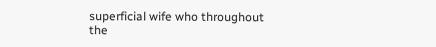superficial wife who throughout the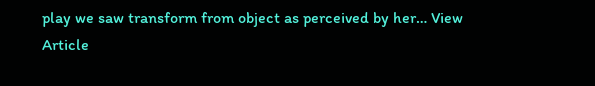play we saw transform from object as perceived by her… View Article